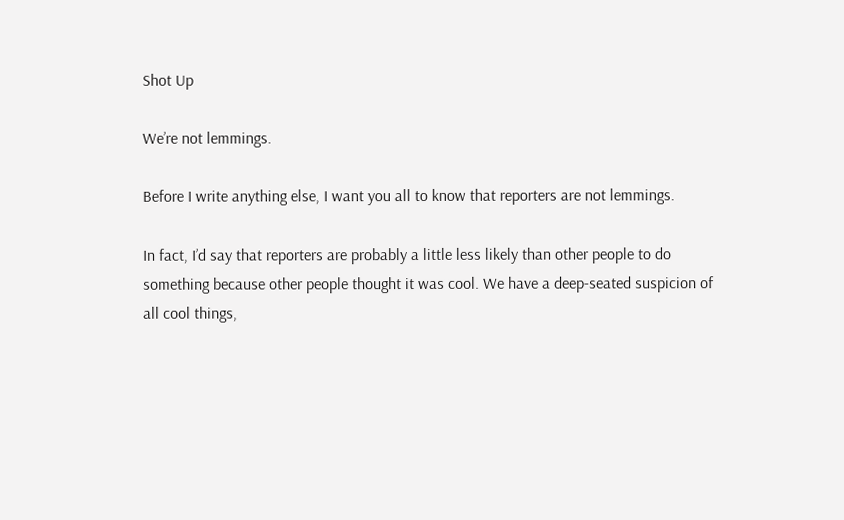Shot Up

We’re not lemmings.

Before I write anything else, I want you all to know that reporters are not lemmings.

In fact, I’d say that reporters are probably a little less likely than other people to do something because other people thought it was cool. We have a deep-seated suspicion of all cool things,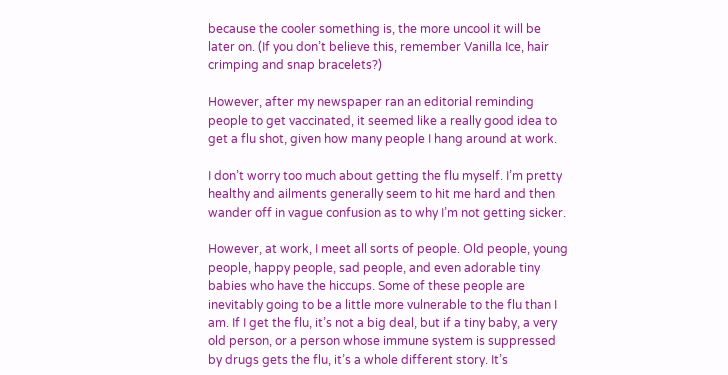because the cooler something is, the more uncool it will be later on. (If you don’t believe this, remember Vanilla Ice, hair crimping and snap bracelets?)

However, after my newspaper ran an editorial reminding people to get vaccinated, it seemed like a really good idea to get a flu shot, given how many people I hang around at work.

I don’t worry too much about getting the flu myself. I’m pretty healthy and ailments generally seem to hit me hard and then wander off in vague confusion as to why I’m not getting sicker.

However, at work, I meet all sorts of people. Old people, young people, happy people, sad people, and even adorable tiny babies who have the hiccups. Some of these people are inevitably going to be a little more vulnerable to the flu than I am. If I get the flu, it’s not a big deal, but if a tiny baby, a very old person, or a person whose immune system is suppressed by drugs gets the flu, it’s a whole different story. It’s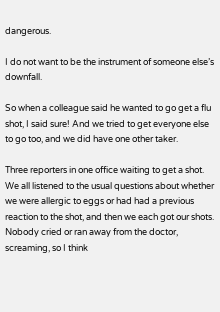dangerous.

I do not want to be the instrument of someone else’s downfall.

So when a colleague said he wanted to go get a flu shot, I said sure! And we tried to get everyone else to go too, and we did have one other taker.

Three reporters in one office waiting to get a shot. We all listened to the usual questions about whether we were allergic to eggs or had had a previous reaction to the shot, and then we each got our shots. Nobody cried or ran away from the doctor, screaming, so I think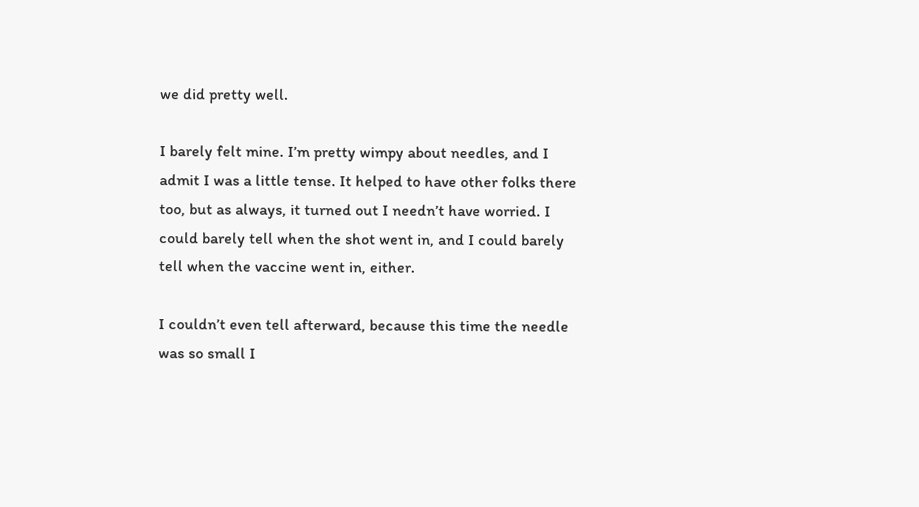we did pretty well.

I barely felt mine. I’m pretty wimpy about needles, and I admit I was a little tense. It helped to have other folks there too, but as always, it turned out I needn’t have worried. I could barely tell when the shot went in, and I could barely tell when the vaccine went in, either.

I couldn’t even tell afterward, because this time the needle was so small I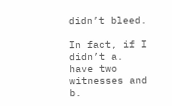didn’t bleed.

In fact, if I didn’t a. have two witnesses and b.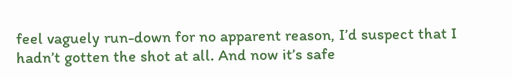feel vaguely run-down for no apparent reason, I’d suspect that I hadn’t gotten the shot at all. And now it’s safe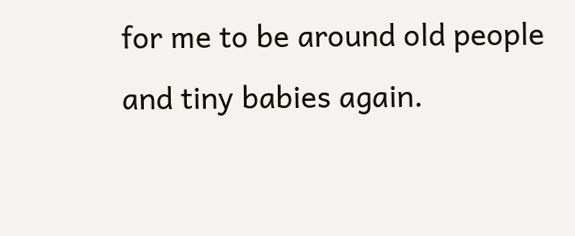for me to be around old people and tiny babies again.